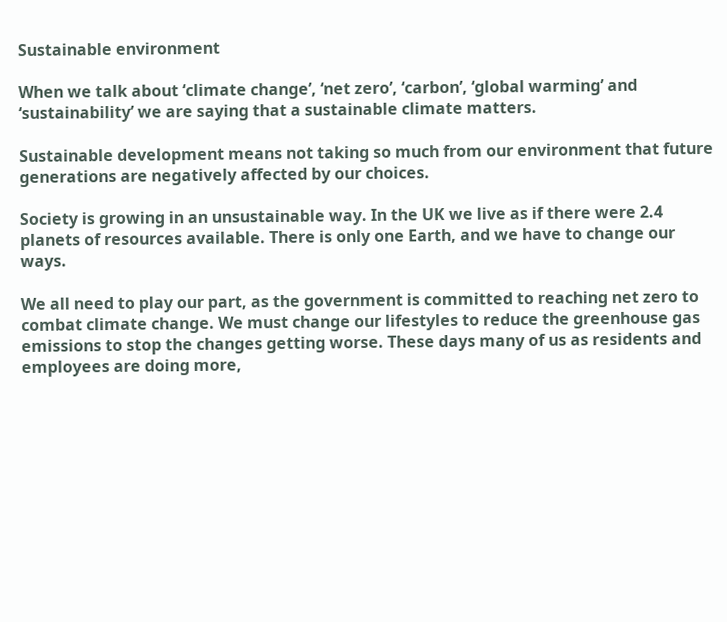Sustainable environment

When we talk about ‘climate change’, ‘net zero’, ‘carbon’, ‘global warming’ and ‘sustainability’ we are saying that a sustainable climate matters.

Sustainable development means not taking so much from our environment that future generations are negatively affected by our choices.

Society is growing in an unsustainable way. In the UK we live as if there were 2.4 planets of resources available. There is only one Earth, and we have to change our ways.

We all need to play our part, as the government is committed to reaching net zero to combat climate change. We must change our lifestyles to reduce the greenhouse gas emissions to stop the changes getting worse. These days many of us as residents and employees are doing more,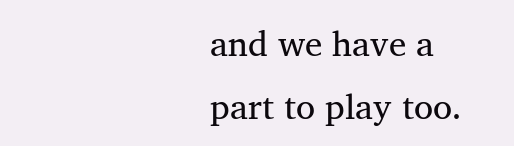and we have a part to play too.